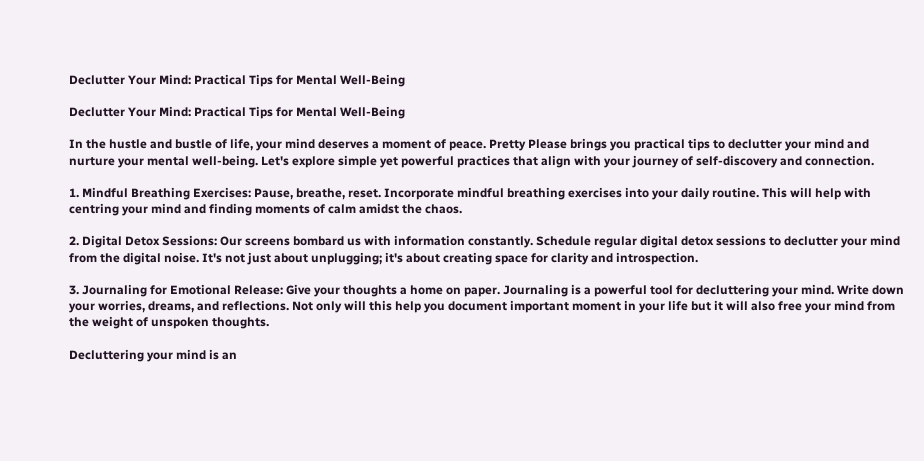Declutter Your Mind: Practical Tips for Mental Well-Being

Declutter Your Mind: Practical Tips for Mental Well-Being

In the hustle and bustle of life, your mind deserves a moment of peace. Pretty Please brings you practical tips to declutter your mind and nurture your mental well-being. Let's explore simple yet powerful practices that align with your journey of self-discovery and connection.

1. Mindful Breathing Exercises: Pause, breathe, reset. Incorporate mindful breathing exercises into your daily routine. This will help with centring your mind and finding moments of calm amidst the chaos.

2. Digital Detox Sessions: Our screens bombard us with information constantly. Schedule regular digital detox sessions to declutter your mind from the digital noise. It's not just about unplugging; it's about creating space for clarity and introspection.

3. Journaling for Emotional Release: Give your thoughts a home on paper. Journaling is a powerful tool for decluttering your mind. Write down your worries, dreams, and reflections. Not only will this help you document important moment in your life but it will also free your mind from the weight of unspoken thoughts.

Decluttering your mind is an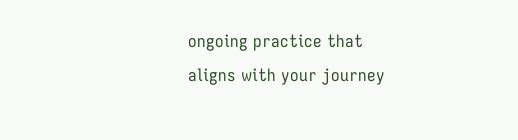ongoing practice that aligns with your journey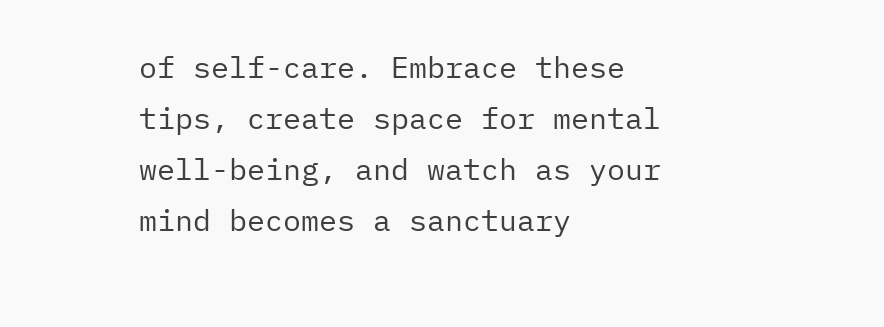of self-care. Embrace these tips, create space for mental well-being, and watch as your mind becomes a sanctuary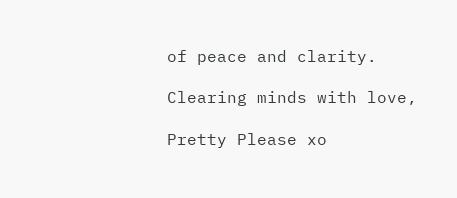of peace and clarity.

Clearing minds with love,

Pretty Please xo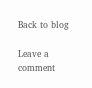Back to blog

Leave a comment